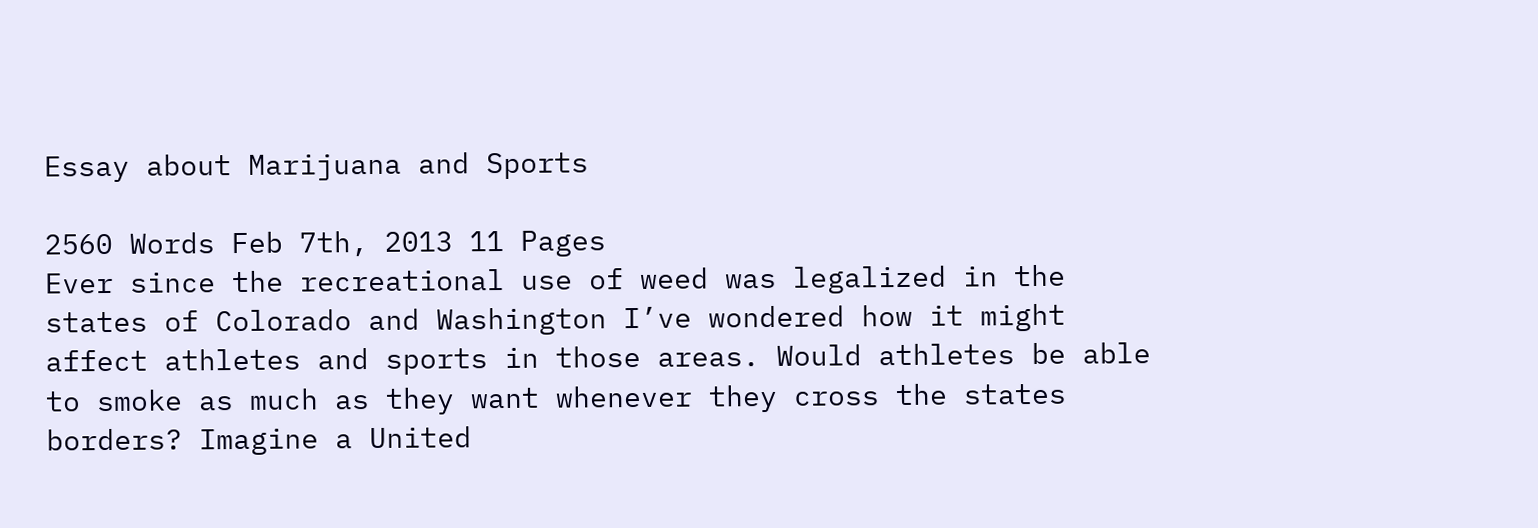Essay about Marijuana and Sports

2560 Words Feb 7th, 2013 11 Pages
Ever since the recreational use of weed was legalized in the states of Colorado and Washington I’ve wondered how it might affect athletes and sports in those areas. Would athletes be able to smoke as much as they want whenever they cross the states borders? Imagine a United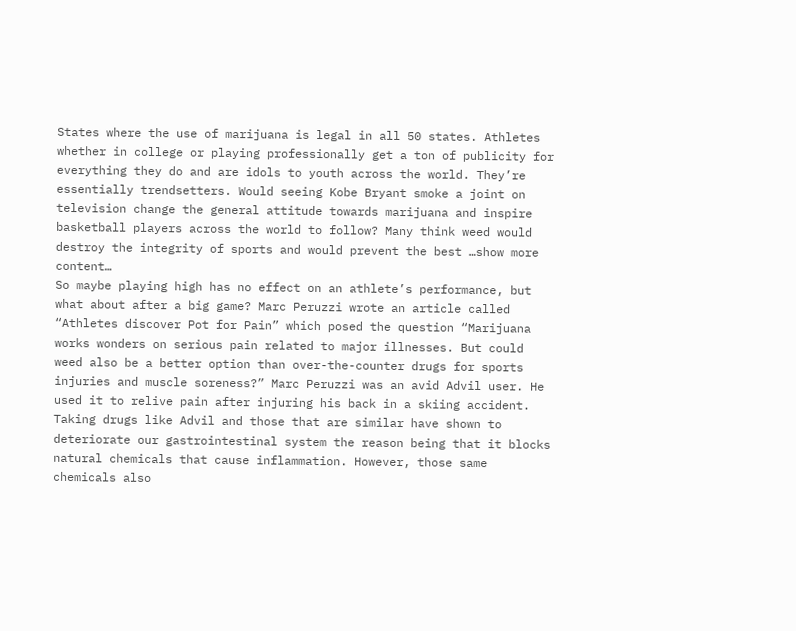States where the use of marijuana is legal in all 50 states. Athletes whether in college or playing professionally get a ton of publicity for everything they do and are idols to youth across the world. They’re essentially trendsetters. Would seeing Kobe Bryant smoke a joint on television change the general attitude towards marijuana and inspire basketball players across the world to follow? Many think weed would destroy the integrity of sports and would prevent the best …show more content…
So maybe playing high has no effect on an athlete’s performance, but what about after a big game? Marc Peruzzi wrote an article called “Athletes discover Pot for Pain” which posed the question “Marijuana works wonders on serious pain related to major illnesses. But could weed also be a better option than over-the-counter drugs for sports injuries and muscle soreness?” Marc Peruzzi was an avid Advil user. He used it to relive pain after injuring his back in a skiing accident. Taking drugs like Advil and those that are similar have shown to deteriorate our gastrointestinal system the reason being that it blocks natural chemicals that cause inflammation. However, those same chemicals also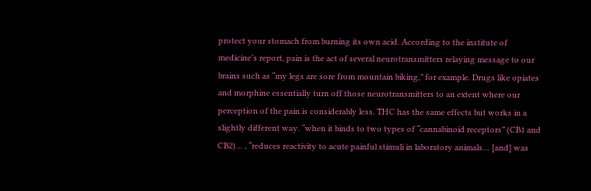protect your stomach from burning its own acid. According to the institute of medicine’s report, pain is the act of several neurotransmitters relaying message to our brains such as “my legs are sore from mountain biking,” for example. Drugs like opiates and morphine essentially turn off those neurotransmitters to an extent where our perception of the pain is considerably less. THC has the same effects but works in a slightly different way. “when it binds to two types of “cannabinoid receptors” (CB1 and CB2)… , “reduces reactivity to acute painful stimuli in laboratory animals… [and] was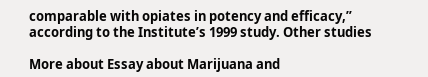comparable with opiates in potency and efficacy,” according to the Institute’s 1999 study. Other studies

More about Essay about Marijuana and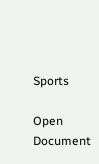Sports

Open Document